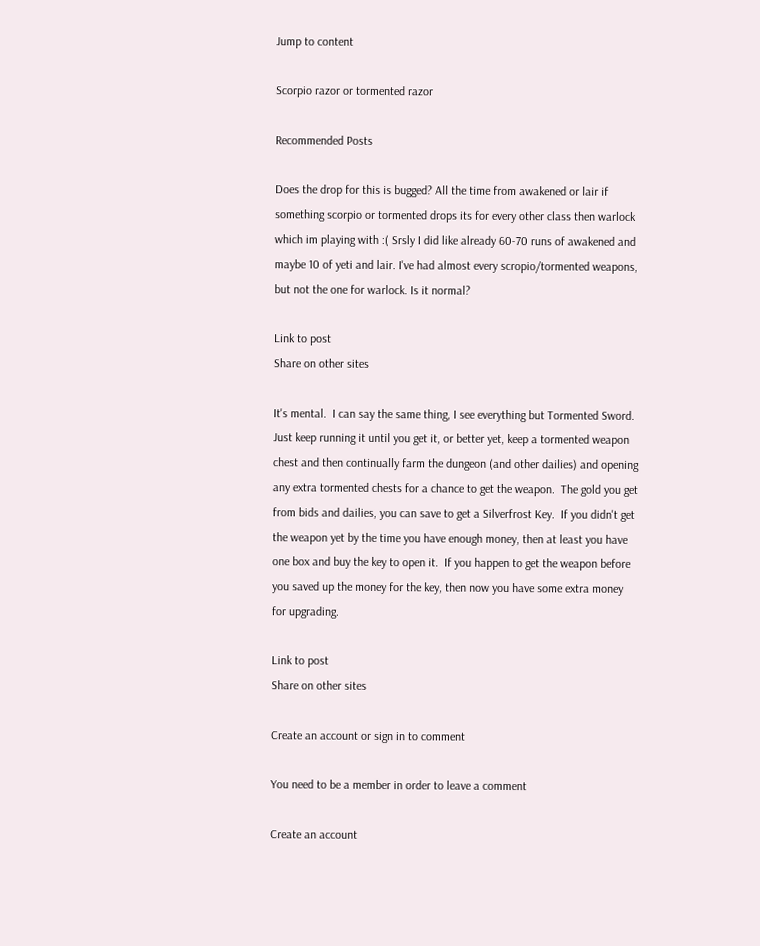Jump to content

Scorpio razor or tormented razor

Recommended Posts

Does the drop for this is bugged? All the time from awakened or lair if something scorpio or tormented drops its for every other class then warlock which im playing with :( Srsly I did like already 60-70 runs of awakened and maybe 10 of yeti and lair. I've had almost every scropio/tormented weapons, but not the one for warlock. Is it normal?

Link to post
Share on other sites

It's mental.  I can say the same thing, I see everything but Tormented Sword.  Just keep running it until you get it, or better yet, keep a tormented weapon chest and then continually farm the dungeon (and other dailies) and opening any extra tormented chests for a chance to get the weapon.  The gold you get from bids and dailies, you can save to get a Silverfrost Key.  If you didn't get the weapon yet by the time you have enough money, then at least you have one box and buy the key to open it.  If you happen to get the weapon before you saved up the money for the key, then now you have some extra money for upgrading.

Link to post
Share on other sites

Create an account or sign in to comment

You need to be a member in order to leave a comment

Create an account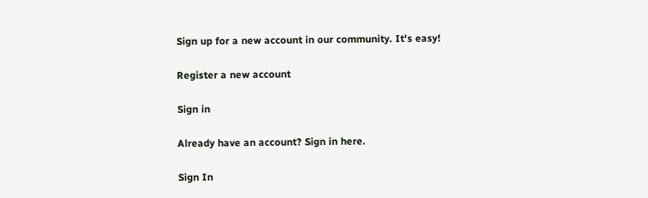Sign up for a new account in our community. It's easy!

Register a new account

Sign in

Already have an account? Sign in here.

Sign In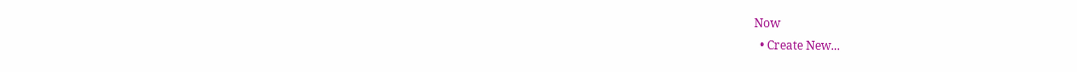Now
  • Create New...